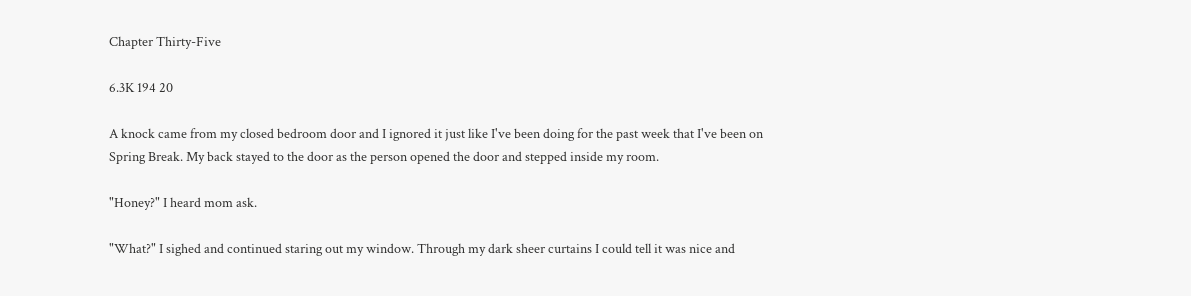Chapter Thirty-Five

6.3K 194 20

A knock came from my closed bedroom door and I ignored it just like I've been doing for the past week that I've been on Spring Break. My back stayed to the door as the person opened the door and stepped inside my room.

"Honey?" I heard mom ask.

"What?" I sighed and continued staring out my window. Through my dark sheer curtains I could tell it was nice and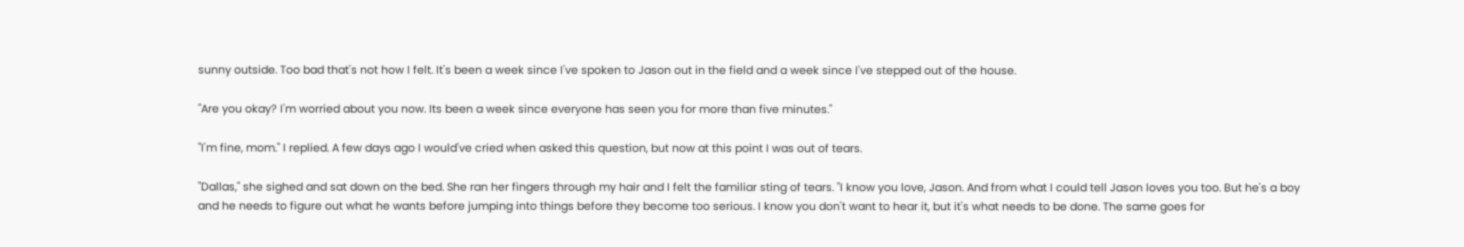sunny outside. Too bad that's not how I felt. It's been a week since I've spoken to Jason out in the field and a week since I've stepped out of the house.

"Are you okay? I'm worried about you now. Its been a week since everyone has seen you for more than five minutes."

"I'm fine, mom." I replied. A few days ago I would've cried when asked this question, but now at this point I was out of tears.

"Dallas," she sighed and sat down on the bed. She ran her fingers through my hair and I felt the familiar sting of tears. "I know you love, Jason. And from what I could tell Jason loves you too. But he's a boy and he needs to figure out what he wants before jumping into things before they become too serious. I know you don't want to hear it, but it's what needs to be done. The same goes for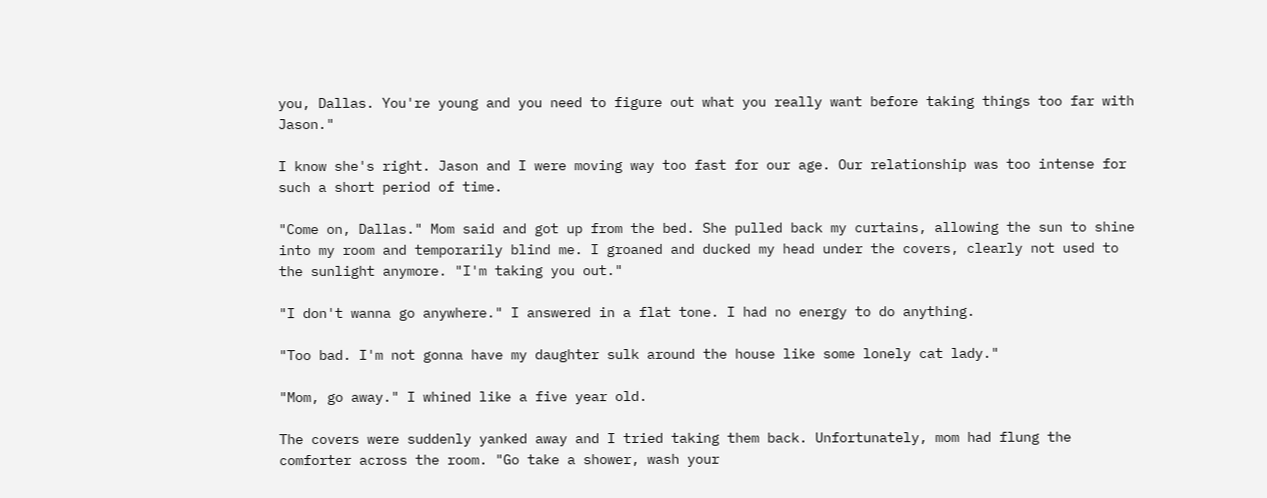you, Dallas. You're young and you need to figure out what you really want before taking things too far with Jason."

I know she's right. Jason and I were moving way too fast for our age. Our relationship was too intense for such a short period of time.

"Come on, Dallas." Mom said and got up from the bed. She pulled back my curtains, allowing the sun to shine into my room and temporarily blind me. I groaned and ducked my head under the covers, clearly not used to the sunlight anymore. "I'm taking you out."

"I don't wanna go anywhere." I answered in a flat tone. I had no energy to do anything.

"Too bad. I'm not gonna have my daughter sulk around the house like some lonely cat lady."

"Mom, go away." I whined like a five year old.

The covers were suddenly yanked away and I tried taking them back. Unfortunately, mom had flung the comforter across the room. "Go take a shower, wash your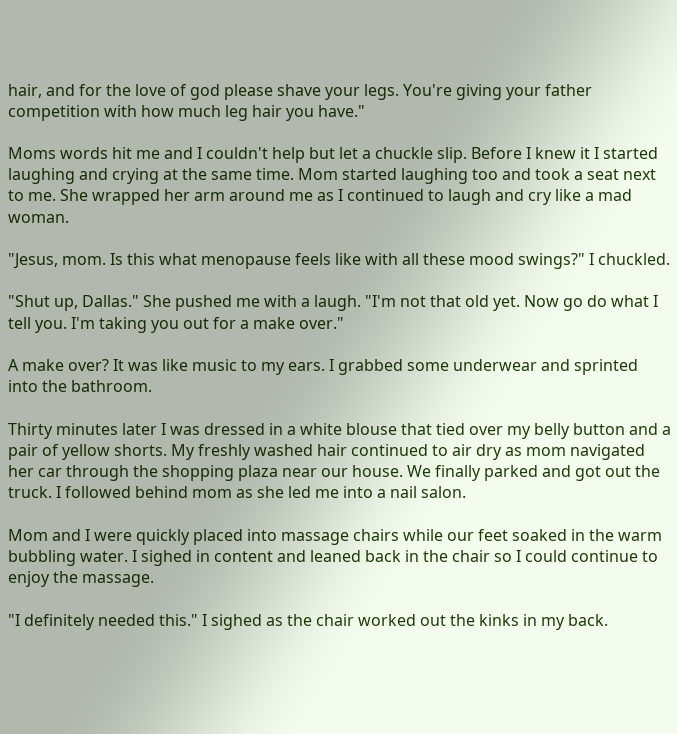hair, and for the love of god please shave your legs. You're giving your father competition with how much leg hair you have."

Moms words hit me and I couldn't help but let a chuckle slip. Before I knew it I started laughing and crying at the same time. Mom started laughing too and took a seat next to me. She wrapped her arm around me as I continued to laugh and cry like a mad woman.

"Jesus, mom. Is this what menopause feels like with all these mood swings?" I chuckled.

"Shut up, Dallas." She pushed me with a laugh. "I'm not that old yet. Now go do what I tell you. I'm taking you out for a make over."

A make over? It was like music to my ears. I grabbed some underwear and sprinted into the bathroom.

Thirty minutes later I was dressed in a white blouse that tied over my belly button and a pair of yellow shorts. My freshly washed hair continued to air dry as mom navigated her car through the shopping plaza near our house. We finally parked and got out the truck. I followed behind mom as she led me into a nail salon.

Mom and I were quickly placed into massage chairs while our feet soaked in the warm bubbling water. I sighed in content and leaned back in the chair so I could continue to enjoy the massage.

"I definitely needed this." I sighed as the chair worked out the kinks in my back.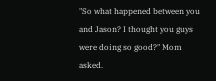"So what happened between you and Jason? I thought you guys were doing so good?" Mom asked.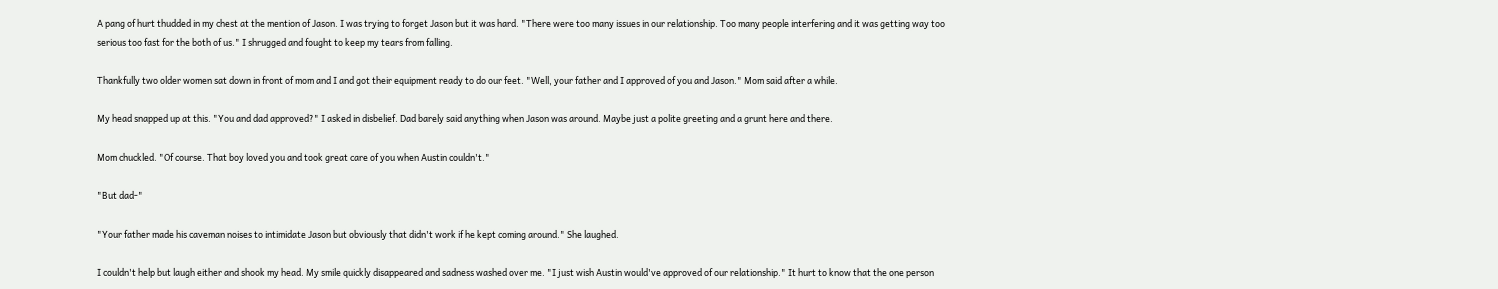A pang of hurt thudded in my chest at the mention of Jason. I was trying to forget Jason but it was hard. "There were too many issues in our relationship. Too many people interfering and it was getting way too serious too fast for the both of us." I shrugged and fought to keep my tears from falling.

Thankfully two older women sat down in front of mom and I and got their equipment ready to do our feet. "Well, your father and I approved of you and Jason." Mom said after a while.

My head snapped up at this. "You and dad approved?" I asked in disbelief. Dad barely said anything when Jason was around. Maybe just a polite greeting and a grunt here and there.

Mom chuckled. "Of course. That boy loved you and took great care of you when Austin couldn't."

"But dad-"

"Your father made his caveman noises to intimidate Jason but obviously that didn't work if he kept coming around." She laughed.

I couldn't help but laugh either and shook my head. My smile quickly disappeared and sadness washed over me. "I just wish Austin would've approved of our relationship." It hurt to know that the one person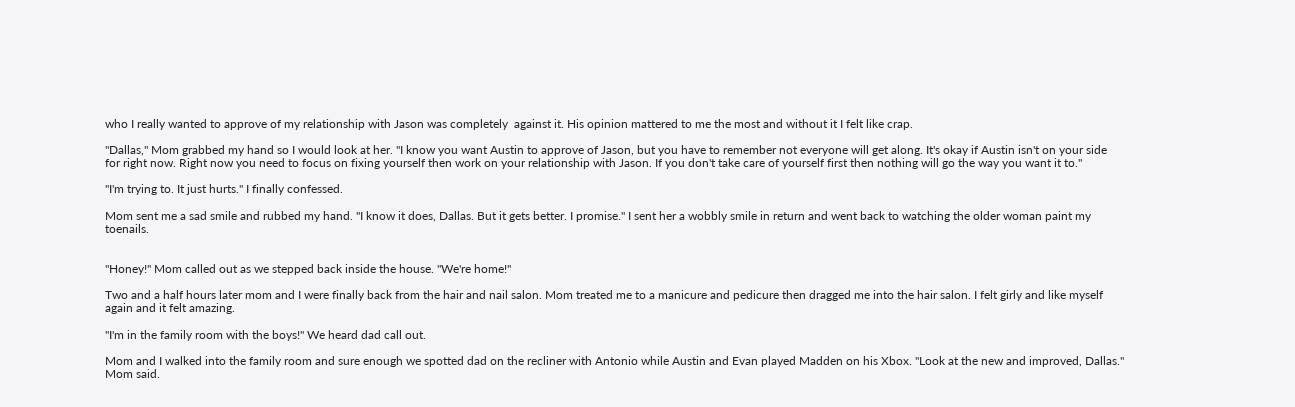who I really wanted to approve of my relationship with Jason was completely  against it. His opinion mattered to me the most and without it I felt like crap.

"Dallas," Mom grabbed my hand so I would look at her. "I know you want Austin to approve of Jason, but you have to remember not everyone will get along. It's okay if Austin isn't on your side for right now. Right now you need to focus on fixing yourself then work on your relationship with Jason. If you don't take care of yourself first then nothing will go the way you want it to."

"I'm trying to. It just hurts." I finally confessed.

Mom sent me a sad smile and rubbed my hand. "I know it does, Dallas. But it gets better. I promise." I sent her a wobbly smile in return and went back to watching the older woman paint my toenails.


"Honey!" Mom called out as we stepped back inside the house. "We're home!"

Two and a half hours later mom and I were finally back from the hair and nail salon. Mom treated me to a manicure and pedicure then dragged me into the hair salon. I felt girly and like myself again and it felt amazing.

"I'm in the family room with the boys!" We heard dad call out.

Mom and I walked into the family room and sure enough we spotted dad on the recliner with Antonio while Austin and Evan played Madden on his Xbox. "Look at the new and improved, Dallas." Mom said.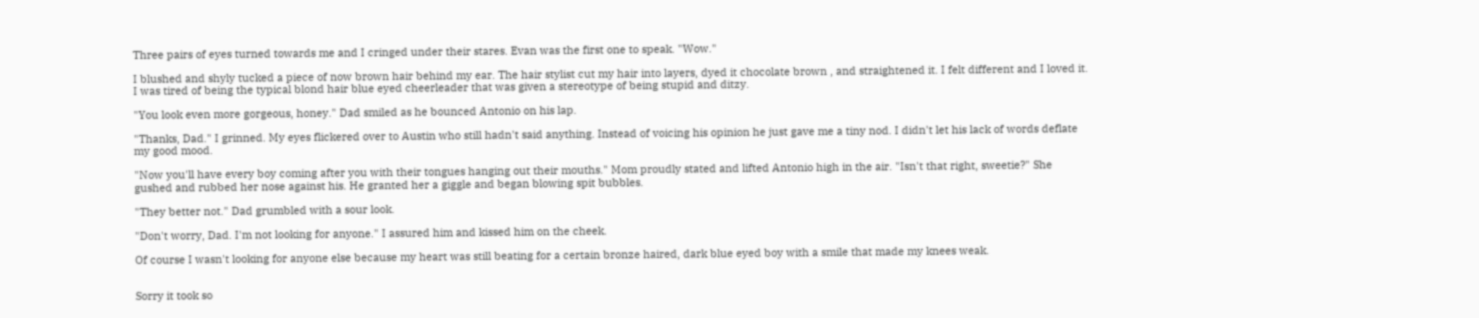Three pairs of eyes turned towards me and I cringed under their stares. Evan was the first one to speak. "Wow."

I blushed and shyly tucked a piece of now brown hair behind my ear. The hair stylist cut my hair into layers, dyed it chocolate brown , and straightened it. I felt different and I loved it. I was tired of being the typical blond hair blue eyed cheerleader that was given a stereotype of being stupid and ditzy.

"You look even more gorgeous, honey." Dad smiled as he bounced Antonio on his lap.

"Thanks, Dad." I grinned. My eyes flickered over to Austin who still hadn't said anything. Instead of voicing his opinion he just gave me a tiny nod. I didn't let his lack of words deflate my good mood.

"Now you'll have every boy coming after you with their tongues hanging out their mouths." Mom proudly stated and lifted Antonio high in the air. "Isn't that right, sweetie?" She gushed and rubbed her nose against his. He granted her a giggle and began blowing spit bubbles.

"They better not." Dad grumbled with a sour look.

"Don't worry, Dad. I'm not looking for anyone." I assured him and kissed him on the cheek.

Of course I wasn't looking for anyone else because my heart was still beating for a certain bronze haired, dark blue eyed boy with a smile that made my knees weak.


Sorry it took so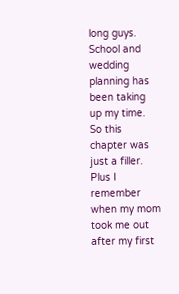long guys. School and wedding planning has been taking up my time. So this chapter was just a filler. Plus I remember when my mom took me out after my first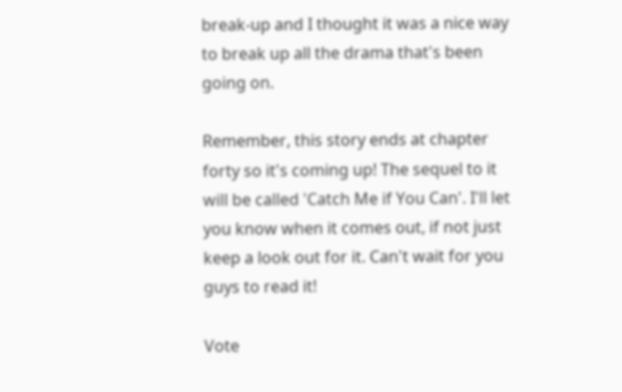break-up and I thought it was a nice way to break up all the drama that's been going on.

Remember, this story ends at chapter forty so it's coming up! The sequel to it will be called 'Catch Me if You Can'. I'll let you know when it comes out, if not just keep a look out for it. Can't wait for you guys to read it!

Vote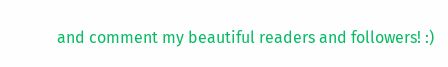and comment my beautiful readers and followers! :)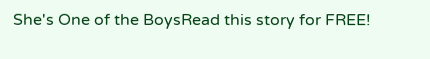She's One of the BoysRead this story for FREE!